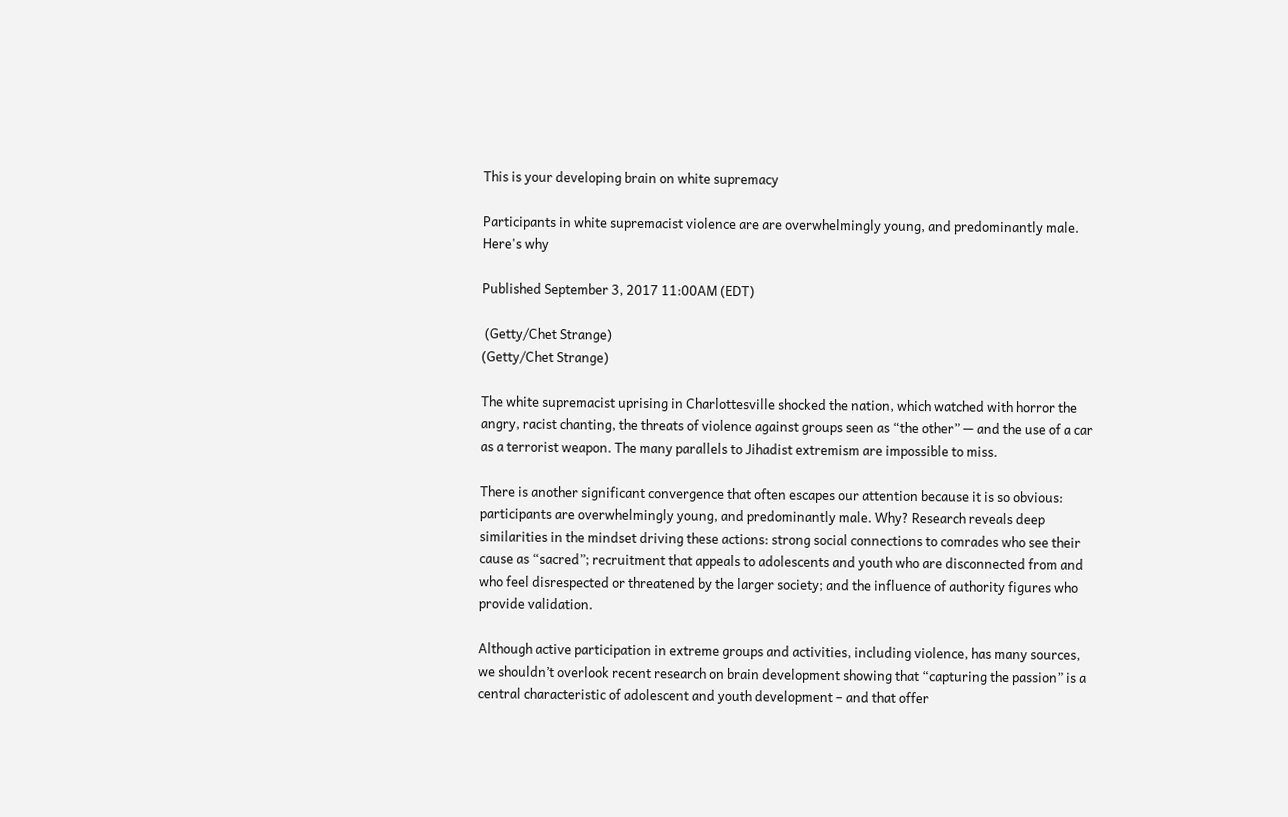This is your developing brain on white supremacy

Participants in white supremacist violence are are overwhelmingly young, and predominantly male. Here's why

Published September 3, 2017 11:00AM (EDT)

 (Getty/Chet Strange)
(Getty/Chet Strange)

The white supremacist uprising in Charlottesville shocked the nation, which watched with horror the angry, racist chanting, the threats of violence against groups seen as “the other” — and the use of a car as a terrorist weapon. The many parallels to Jihadist extremism are impossible to miss.

There is another significant convergence that often escapes our attention because it is so obvious: participants are overwhelmingly young, and predominantly male. Why? Research reveals deep similarities in the mindset driving these actions: strong social connections to comrades who see their cause as “sacred”; recruitment that appeals to adolescents and youth who are disconnected from and who feel disrespected or threatened by the larger society; and the influence of authority figures who provide validation.

Although active participation in extreme groups and activities, including violence, has many sources, we shouldn’t overlook recent research on brain development showing that “capturing the passion” is a central characteristic of adolescent and youth development – and that offer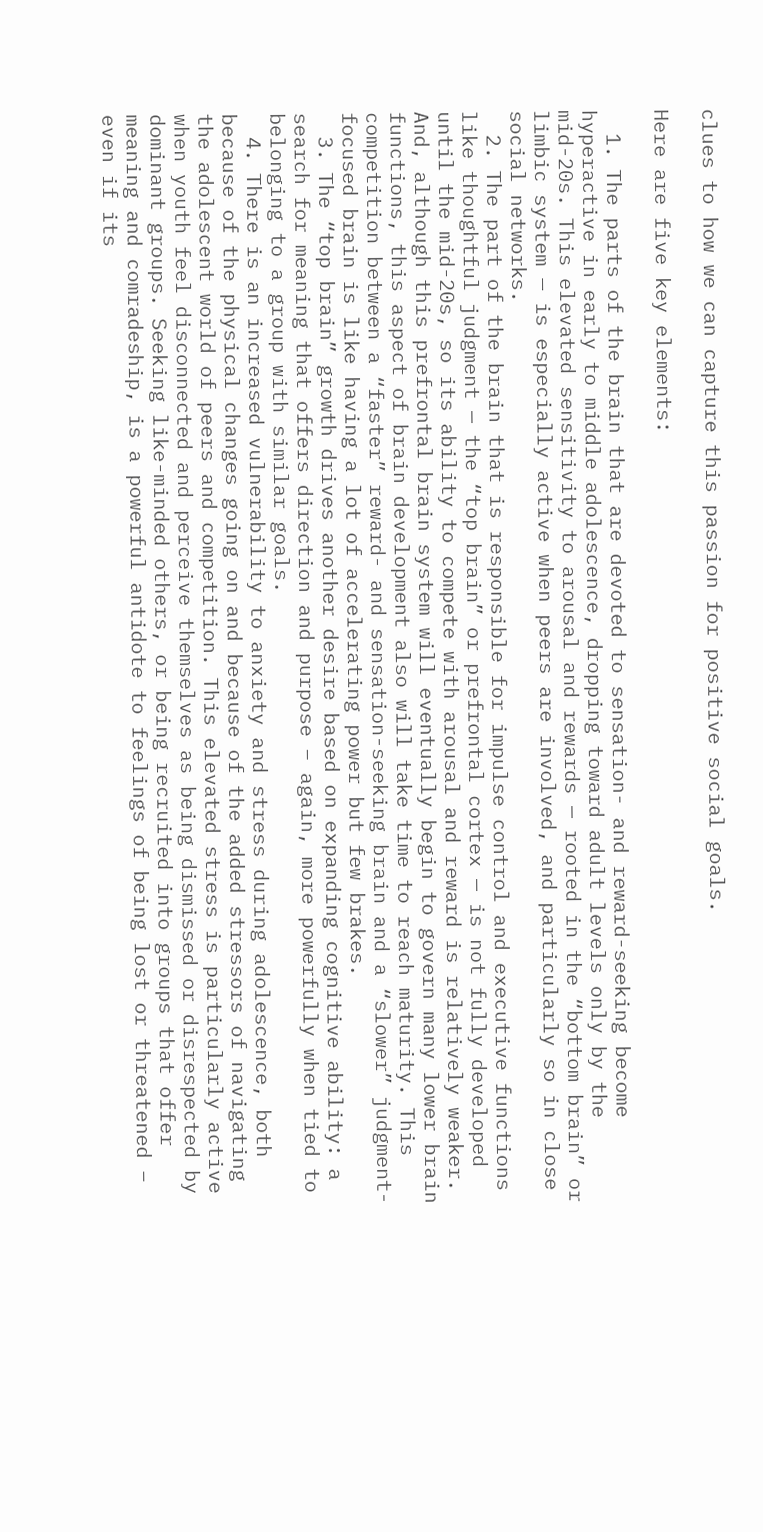clues to how we can capture this passion for positive social goals.

Here are five key elements:

  1. The parts of the brain that are devoted to sensation- and reward-seeking become hyperactive in early to middle adolescence, dropping toward adult levels only by the mid-20s. This elevated sensitivity to arousal and rewards — rooted in the “bottom brain” or limbic system — is especially active when peers are involved, and particularly so in close social networks.
  2. The part of the brain that is responsible for impulse control and executive functions like thoughtful judgment — the “top brain” or prefrontal cortex — is not fully developed until the mid-20s, so its ability to compete with arousal and reward is relatively weaker. And, although this prefrontal brain system will eventually begin to govern many lower brain functions, this aspect of brain development also will take time to reach maturity. This competition between a “faster” reward- and sensation-seeking brain and a “slower” judgment-focused brain is like having a lot of accelerating power but few brakes.
  3. The “top brain” growth drives another desire based on expanding cognitive ability: a search for meaning that offers direction and purpose – again, more powerfully when tied to belonging to a group with similar goals.
  4. There is an increased vulnerability to anxiety and stress during adolescence, both because of the physical changes going on and because of the added stressors of navigating the adolescent world of peers and competition. This elevated stress is particularly active when youth feel disconnected and perceive themselves as being dismissed or disrespected by dominant groups. Seeking like-minded others, or being recruited into groups that offer meaning and comradeship, is a powerful antidote to feelings of being lost or threatened – even if its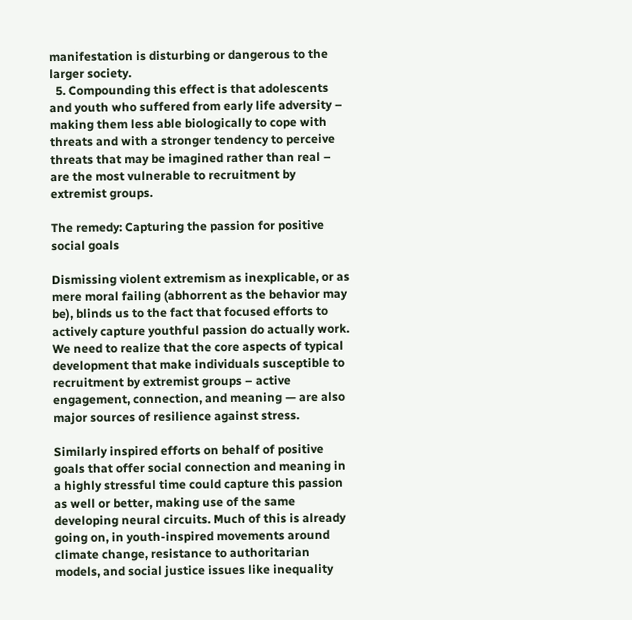manifestation is disturbing or dangerous to the larger society.
  5. Compounding this effect is that adolescents and youth who suffered from early life adversity – making them less able biologically to cope with threats and with a stronger tendency to perceive threats that may be imagined rather than real – are the most vulnerable to recruitment by extremist groups.

The remedy: Capturing the passion for positive social goals

Dismissing violent extremism as inexplicable, or as mere moral failing (abhorrent as the behavior may be), blinds us to the fact that focused efforts to actively capture youthful passion do actually work. We need to realize that the core aspects of typical development that make individuals susceptible to recruitment by extremist groups – active engagement, connection, and meaning — are also major sources of resilience against stress.

Similarly inspired efforts on behalf of positive goals that offer social connection and meaning in a highly stressful time could capture this passion as well or better, making use of the same developing neural circuits. Much of this is already going on, in youth-inspired movements around climate change, resistance to authoritarian models, and social justice issues like inequality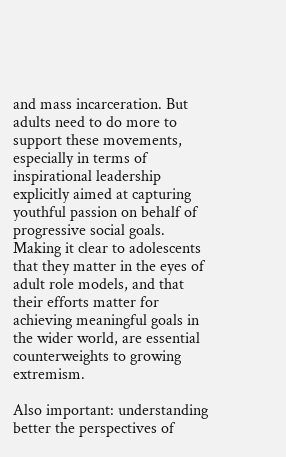and mass incarceration. But adults need to do more to support these movements, especially in terms of inspirational leadership explicitly aimed at capturing youthful passion on behalf of progressive social goals. Making it clear to adolescents that they matter in the eyes of adult role models, and that their efforts matter for achieving meaningful goals in the wider world, are essential counterweights to growing extremism.

Also important: understanding better the perspectives of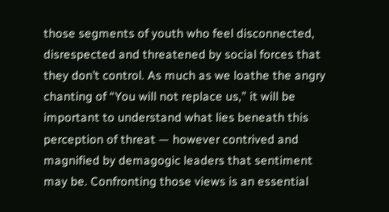those segments of youth who feel disconnected, disrespected and threatened by social forces that they don’t control. As much as we loathe the angry chanting of “You will not replace us,” it will be important to understand what lies beneath this perception of threat — however contrived and magnified by demagogic leaders that sentiment may be. Confronting those views is an essential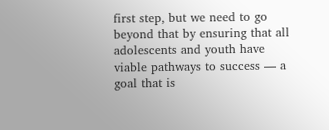first step, but we need to go beyond that by ensuring that all adolescents and youth have viable pathways to success — a goal that is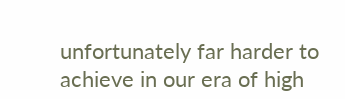unfortunately far harder to achieve in our era of high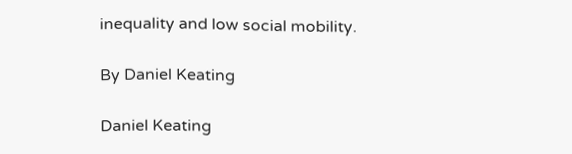inequality and low social mobility.

By Daniel Keating

Daniel Keating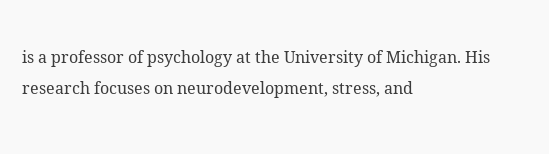is a professor of psychology at the University of Michigan. His research focuses on neurodevelopment, stress, and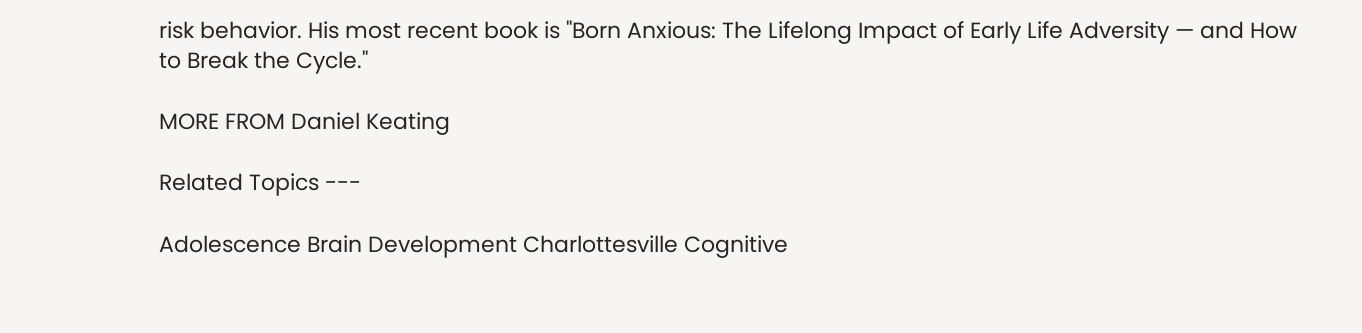risk behavior. His most recent book is "Born Anxious: The Lifelong Impact of Early Life Adversity — and How to Break the Cycle."

MORE FROM Daniel Keating

Related Topics ---

Adolescence Brain Development Charlottesville Cognitive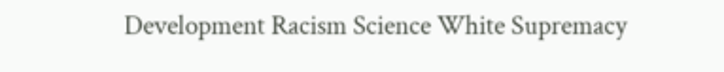Development Racism Science White Supremacy